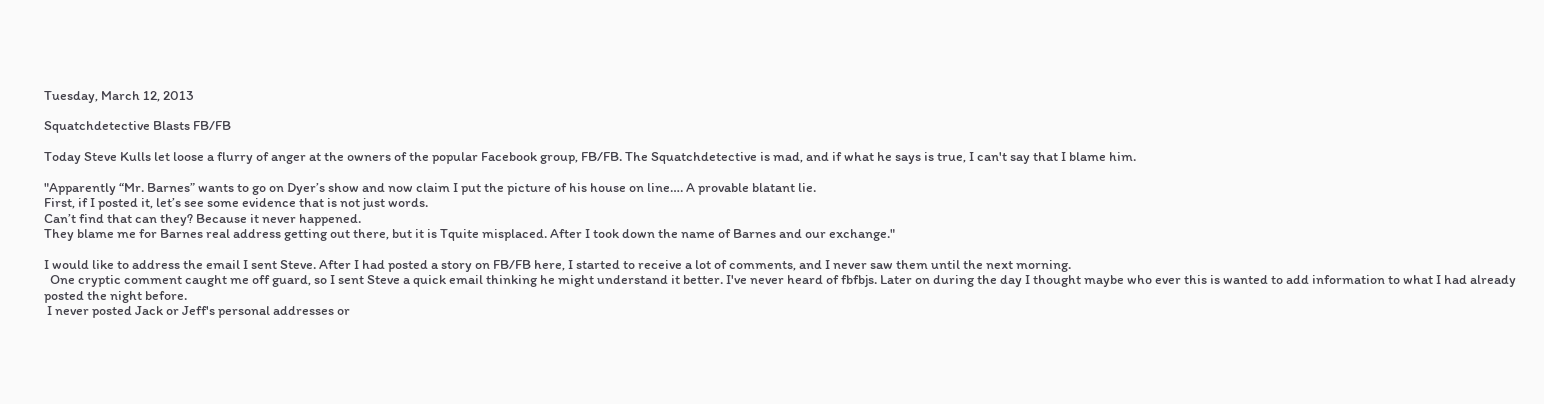Tuesday, March 12, 2013

Squatchdetective Blasts FB/FB

Today Steve Kulls let loose a flurry of anger at the owners of the popular Facebook group, FB/FB. The Squatchdetective is mad, and if what he says is true, I can't say that I blame him.

"Apparently “Mr. Barnes” wants to go on Dyer’s show and now claim I put the picture of his house on line…. A provable blatant lie.
First, if I posted it, let’s see some evidence that is not just words.
Can’t find that can they? Because it never happened.
They blame me for Barnes real address getting out there, but it is Tquite misplaced. After I took down the name of Barnes and our exchange."

I would like to address the email I sent Steve. After I had posted a story on FB/FB here, I started to receive a lot of comments, and I never saw them until the next morning.
  One cryptic comment caught me off guard, so I sent Steve a quick email thinking he might understand it better. I've never heard of fbfbjs. Later on during the day I thought maybe who ever this is wanted to add information to what I had already posted the night before.
 I never posted Jack or Jeff's personal addresses or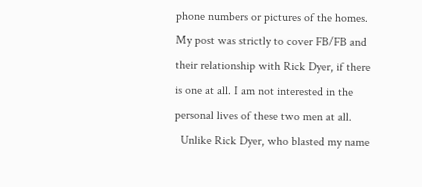phone numbers or pictures of the homes. My post was strictly to cover FB/FB and their relationship with Rick Dyer, if there is one at all. I am not interested in the personal lives of these two men at all.
  Unlike Rick Dyer, who blasted my name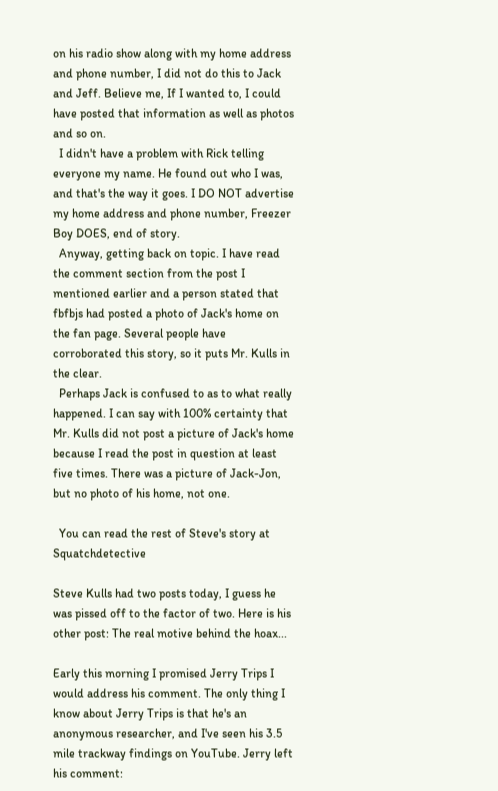on his radio show along with my home address and phone number, I did not do this to Jack and Jeff. Believe me, If I wanted to, I could have posted that information as well as photos and so on.
  I didn't have a problem with Rick telling everyone my name. He found out who I was, and that's the way it goes. I DO NOT advertise my home address and phone number, Freezer Boy DOES, end of story.
  Anyway, getting back on topic. I have read the comment section from the post I mentioned earlier and a person stated that fbfbjs had posted a photo of Jack's home on the fan page. Several people have corroborated this story, so it puts Mr. Kulls in the clear.
  Perhaps Jack is confused to as to what really happened. I can say with 100% certainty that Mr. Kulls did not post a picture of Jack's home because I read the post in question at least five times. There was a picture of Jack-Jon, but no photo of his home, not one.

  You can read the rest of Steve's story at Squatchdetective

Steve Kulls had two posts today, I guess he was pissed off to the factor of two. Here is his other post: The real motive behind the hoax...

Early this morning I promised Jerry Trips I would address his comment. The only thing I know about Jerry Trips is that he's an anonymous researcher, and I've seen his 3.5 mile trackway findings on YouTube. Jerry left his comment: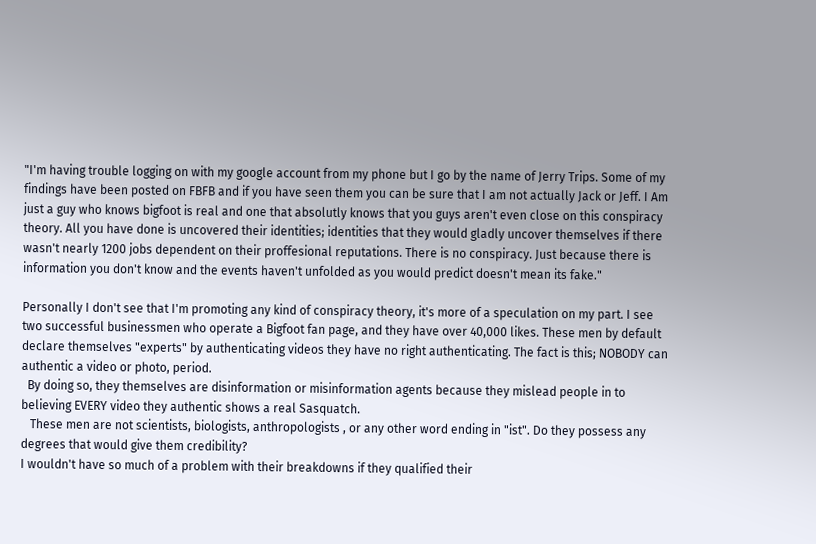"I'm having trouble logging on with my google account from my phone but I go by the name of Jerry Trips. Some of my findings have been posted on FBFB and if you have seen them you can be sure that I am not actually Jack or Jeff. I Am just a guy who knows bigfoot is real and one that absolutly knows that you guys aren't even close on this conspiracy theory. All you have done is uncovered their identities; identities that they would gladly uncover themselves if there wasn't nearly 1200 jobs dependent on their proffesional reputations. There is no conspiracy. Just because there is information you don't know and the events haven't unfolded as you would predict doesn't mean its fake."

Personally I don't see that I'm promoting any kind of conspiracy theory, it's more of a speculation on my part. I see two successful businessmen who operate a Bigfoot fan page, and they have over 40,000 likes. These men by default declare themselves "experts" by authenticating videos they have no right authenticating. The fact is this; NOBODY can authentic a video or photo, period.
  By doing so, they themselves are disinformation or misinformation agents because they mislead people in to believing EVERY video they authentic shows a real Sasquatch.
   These men are not scientists, biologists, anthropologists , or any other word ending in "ist". Do they possess any degrees that would give them credibility?
I wouldn't have so much of a problem with their breakdowns if they qualified their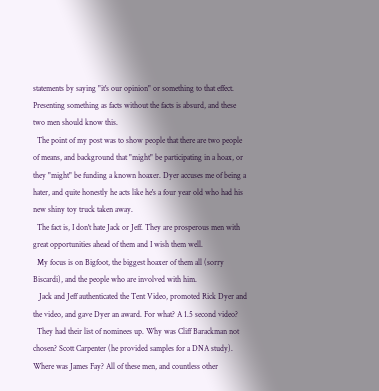statements by saying "it's our opinion" or something to that effect. Presenting something as facts without the facts is absurd, and these two men should know this.
  The point of my post was to show people that there are two people of means, and background that "might" be participating in a hoax, or they "might" be funding a known hoaxer. Dyer accuses me of being a hater, and quite honestly he acts like he's a four year old who had his new shiny toy truck taken away.
  The fact is, I don't hate Jack or Jeff. They are prosperous men with great opportunities ahead of them and I wish them well.
  My focus is on Bigfoot, the biggest hoaxer of them all (sorry Biscardi), and the people who are involved with him.
   Jack and Jeff authenticated the Tent Video, promoted Rick Dyer and the video, and gave Dyer an award. For what? A 1.5 second video?
  They had their list of nominees up. Why was Cliff Barackman not chosen? Scott Carpenter (he provided samples for a DNA study). Where was James Fay? All of these men, and countless other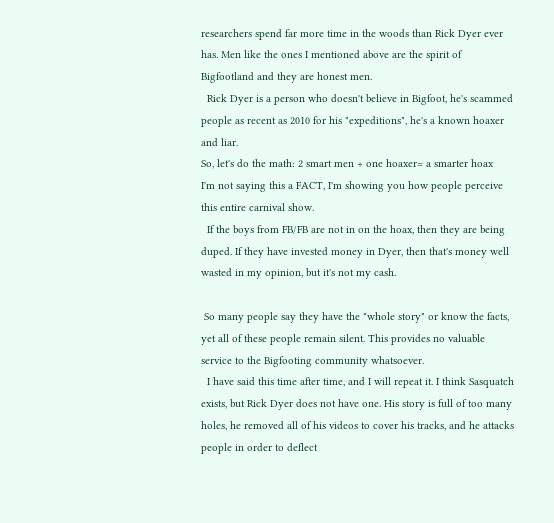researchers spend far more time in the woods than Rick Dyer ever has. Men like the ones I mentioned above are the spirit of Bigfootland and they are honest men.
  Rick Dyer is a person who doesn't believe in Bigfoot, he's scammed people as recent as 2010 for his "expeditions", he's a known hoaxer and liar.
So, let's do the math: 2 smart men + one hoaxer= a smarter hoax
I'm not saying this a FACT, I'm showing you how people perceive this entire carnival show.
  If the boys from FB/FB are not in on the hoax, then they are being duped. If they have invested money in Dyer, then that's money well wasted in my opinion, but it's not my cash.

 So many people say they have the "whole story" or know the facts, yet all of these people remain silent. This provides no valuable service to the Bigfooting community whatsoever.
  I have said this time after time, and I will repeat it. I think Sasquatch exists, but Rick Dyer does not have one. His story is full of too many holes, he removed all of his videos to cover his tracks, and he attacks people in order to deflect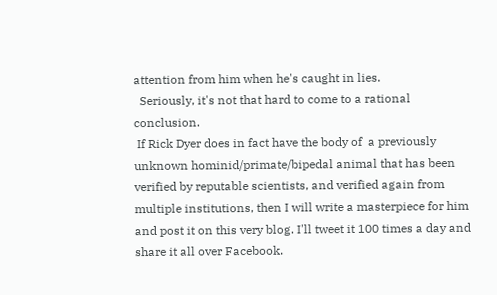attention from him when he's caught in lies.
  Seriously, it's not that hard to come to a rational conclusion.
 If Rick Dyer does in fact have the body of  a previously unknown hominid/primate/bipedal animal that has been verified by reputable scientists, and verified again from multiple institutions, then I will write a masterpiece for him and post it on this very blog. I'll tweet it 100 times a day and share it all over Facebook.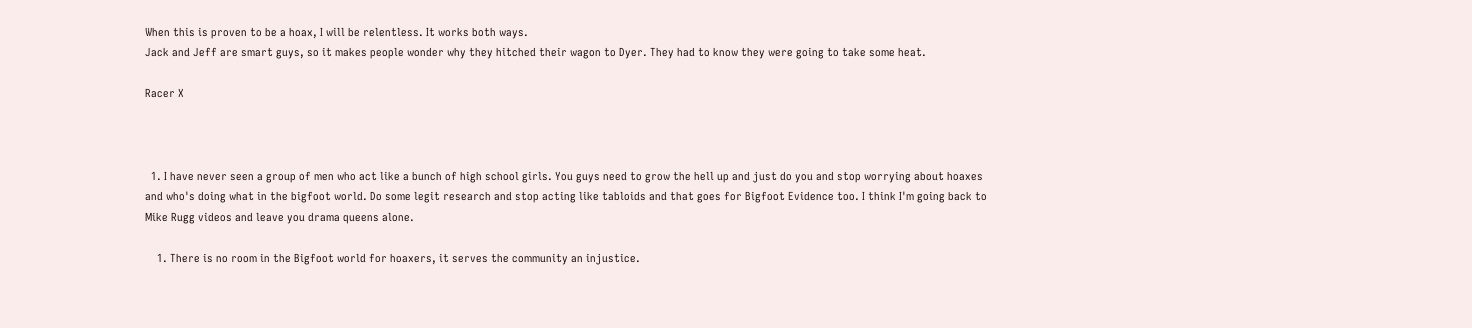When this is proven to be a hoax, I will be relentless. It works both ways.
Jack and Jeff are smart guys, so it makes people wonder why they hitched their wagon to Dyer. They had to know they were going to take some heat.

Racer X



  1. I have never seen a group of men who act like a bunch of high school girls. You guys need to grow the hell up and just do you and stop worrying about hoaxes and who's doing what in the bigfoot world. Do some legit research and stop acting like tabloids and that goes for Bigfoot Evidence too. I think I'm going back to Mike Rugg videos and leave you drama queens alone.

    1. There is no room in the Bigfoot world for hoaxers, it serves the community an injustice.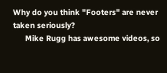Why do you think "Footers" are never taken seriously?
      Mike Rugg has awesome videos, so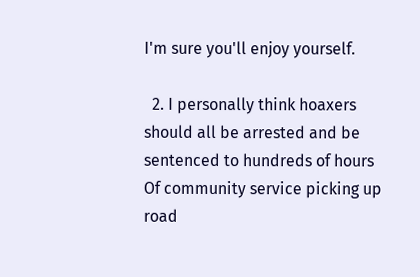I'm sure you'll enjoy yourself.

  2. I personally think hoaxers should all be arrested and be sentenced to hundreds of hours Of community service picking up road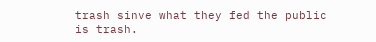trash sinve what they fed the public is trash.